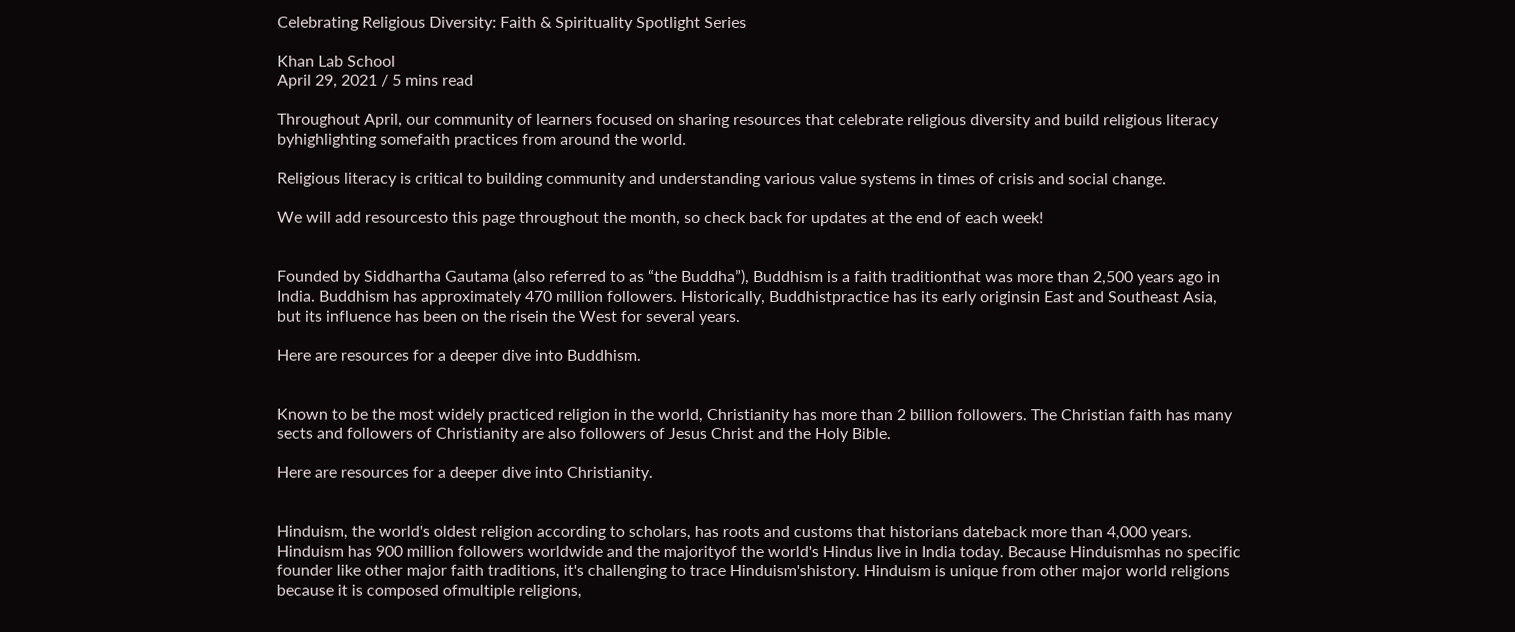Celebrating Religious Diversity: Faith & Spirituality Spotlight Series

Khan Lab School
April 29, 2021 / 5 mins read

Throughout April, our community of learners focused on sharing resources that celebrate religious diversity and build religious literacy byhighlighting somefaith practices from around the world.

Religious literacy is critical to building community and understanding various value systems in times of crisis and social change.

We will add resourcesto this page throughout the month, so check back for updates at the end of each week!


Founded by Siddhartha Gautama (also referred to as “the Buddha”), Buddhism is a faith traditionthat was more than 2,500 years ago in India. Buddhism has approximately 470 million followers. Historically, Buddhistpractice has its early originsin East and Southeast Asia, but its influence has been on the risein the West for several years.

Here are resources for a deeper dive into Buddhism.


Known to be the most widely practiced religion in the world, Christianity has more than 2 billion followers. The Christian faith has many sects and followers of Christianity are also followers of Jesus Christ and the Holy Bible.

Here are resources for a deeper dive into Christianity.


Hinduism, the world's oldest religion according to scholars, has roots and customs that historians dateback more than 4,000 years. Hinduism has 900 million followers worldwide and the majorityof the world's Hindus live in India today. Because Hinduismhas no specific founder like other major faith traditions, it's challenging to trace Hinduism'shistory. Hinduism is unique from other major world religions because it is composed ofmultiple religions,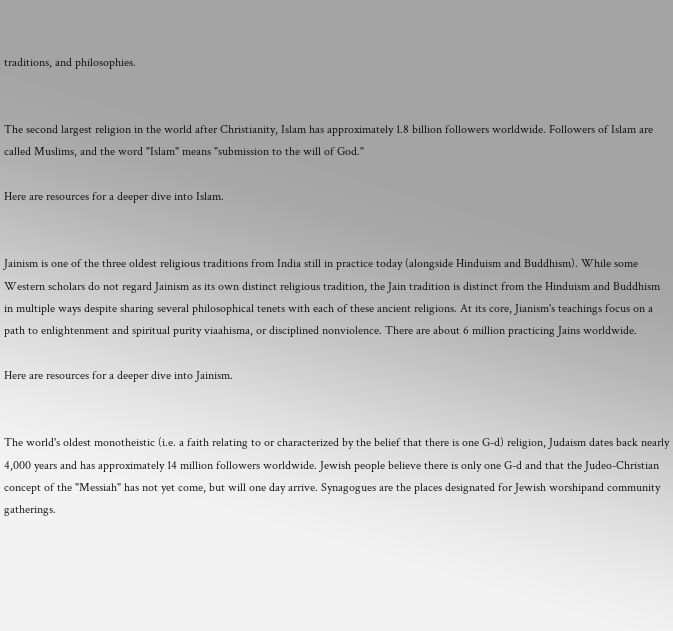traditions, and philosophies.


The second largest religion in the world after Christianity, Islam has approximately 1.8 billion followers worldwide. Followers of Islam are called Muslims, and the word "Islam" means "submission to the will of God."

Here are resources for a deeper dive into Islam.


Jainism is one of the three oldest religious traditions from India still in practice today (alongside Hinduism and Buddhism). While some Western scholars do not regard Jainism as its own distinct religious tradition, the Jain tradition is distinct from the Hinduism and Buddhism in multiple ways despite sharing several philosophical tenets with each of these ancient religions. At its core, Jianism's teachings focus on a path to enlightenment and spiritual purity viaahisma, or disciplined nonviolence. There are about 6 million practicing Jains worldwide.

Here are resources for a deeper dive into Jainism.


The world's oldest monotheistic (i.e. a faith relating to or characterized by the belief that there is one G-d) religion, Judaism dates back nearly 4,000 years and has approximately 14 million followers worldwide. Jewish people believe there is only one G-d and that the Judeo-Christian concept of the "Messiah" has not yet come, but will one day arrive. Synagogues are the places designated for Jewish worshipand community gatherings.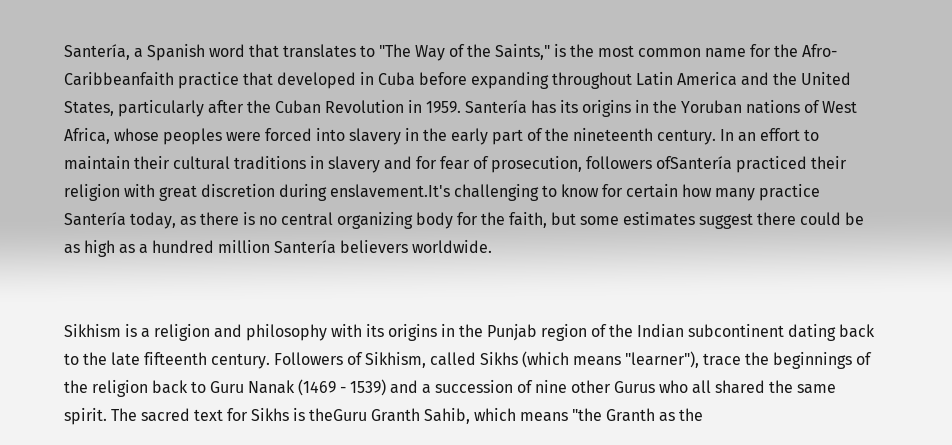Santería, a Spanish word that translates to "The Way of the Saints," is the most common name for the Afro-Caribbeanfaith practice that developed in Cuba before expanding throughout Latin America and the United States, particularly after the Cuban Revolution in 1959. Santería has its origins in the Yoruban nations of West Africa, whose peoples were forced into slavery in the early part of the nineteenth century. In an effort to maintain their cultural traditions in slavery and for fear of prosecution, followers ofSantería practiced their religion with great discretion during enslavement.It's challenging to know for certain how many practice Santería today, as there is no central organizing body for the faith, but some estimates suggest there could be as high as a hundred million Santería believers worldwide.


Sikhism is a religion and philosophy with its origins in the Punjab region of the Indian subcontinent dating back to the late fifteenth century. Followers of Sikhism, called Sikhs (which means "learner"), trace the beginnings of the religion back to Guru Nanak (1469 - 1539) and a succession of nine other Gurus who all shared the same spirit. The sacred text for Sikhs is theGuru Granth Sahib, which means "the Granth as the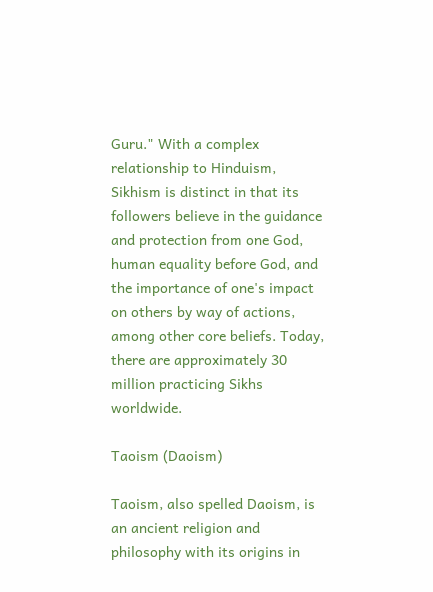Guru." With a complex relationship to Hinduism, Sikhism is distinct in that its followers believe in the guidance and protection from one God, human equality before God, and the importance of one's impact on others by way of actions, among other core beliefs. Today, there are approximately 30 million practicing Sikhs worldwide.

Taoism (Daoism)

Taoism, also spelled Daoism, is an ancient religion and philosophy with its origins in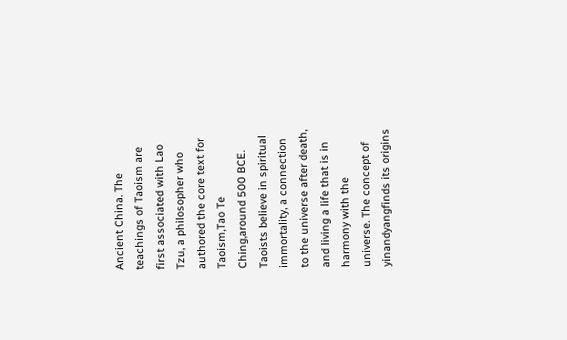Ancient China. The teachings of Taoism are first associated with Lao Tzu, a philosopher who authored the core text for Taoism,Tao Te Ching,around 500 BCE. Taoists believe in spiritual immortality, a connection to the universe after death, and living a life that is in harmony with the universe. The concept of yinandyangfinds its origins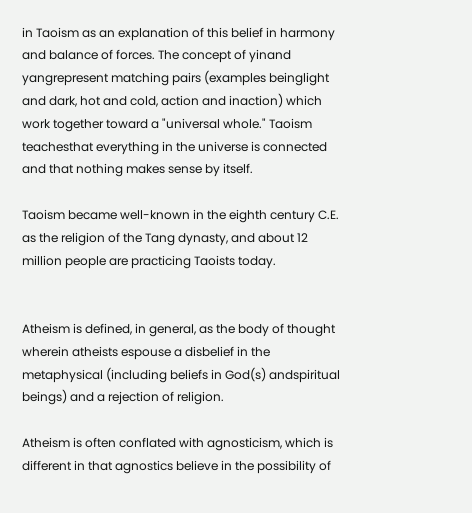in Taoism as an explanation of this belief in harmony and balance of forces. The concept of yinand yangrepresent matching pairs (examples beinglight and dark, hot and cold, action and inaction) which work together toward a "universal whole." Taoism teachesthat everything in the universe is connected and that nothing makes sense by itself.

Taoism became well-known in the eighth century C.E. as the religion of the Tang dynasty, and about 12 million people are practicing Taoists today.


Atheism is defined, in general, as the body of thought wherein atheists espouse a disbelief in the metaphysical (including beliefs in God(s) andspiritual beings) and a rejection of religion.

Atheism is often conflated with agnosticism, which is different in that agnostics believe in the possibility of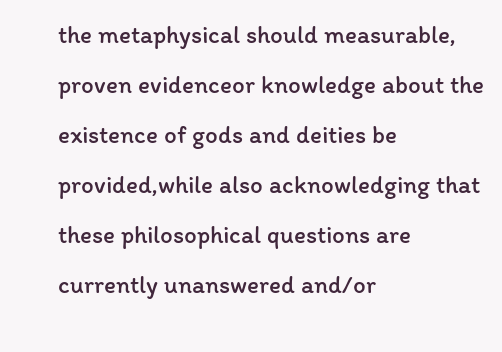the metaphysical should measurable, proven evidenceor knowledge about the existence of gods and deities be provided,while also acknowledging that these philosophical questions are currently unanswered and/or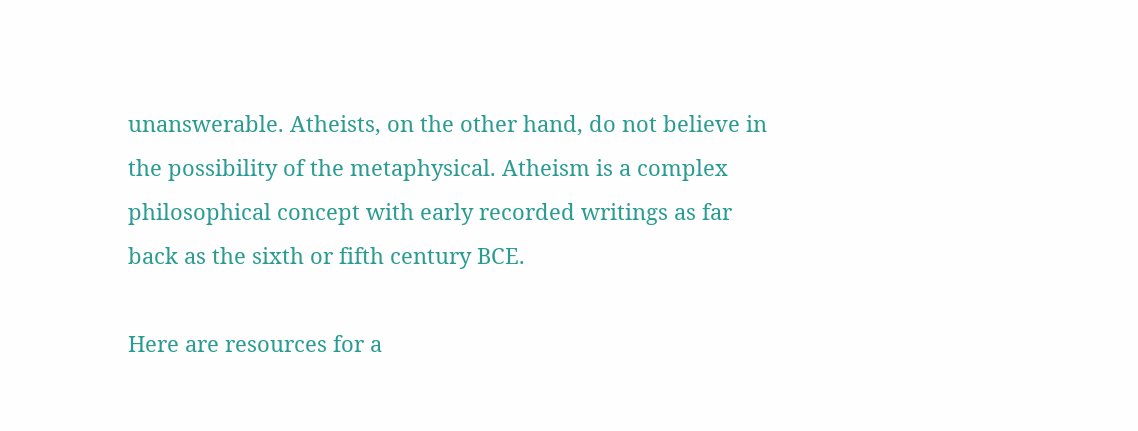unanswerable. Atheists, on the other hand, do not believe in the possibility of the metaphysical. Atheism is a complex philosophical concept with early recorded writings as far back as the sixth or fifth century BCE.

Here are resources for a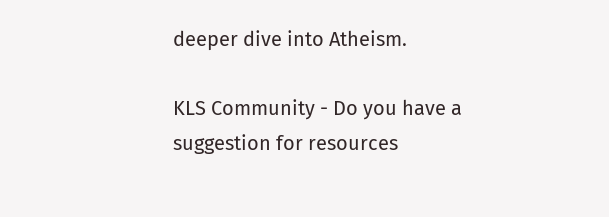deeper dive into Atheism.

KLS Community - Do you have a suggestion for resources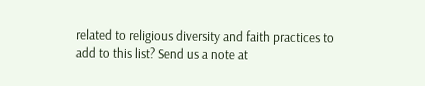related to religious diversity and faith practices to add to this list? Send us a note at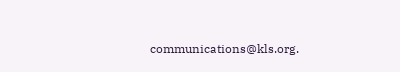communications@kls.org.